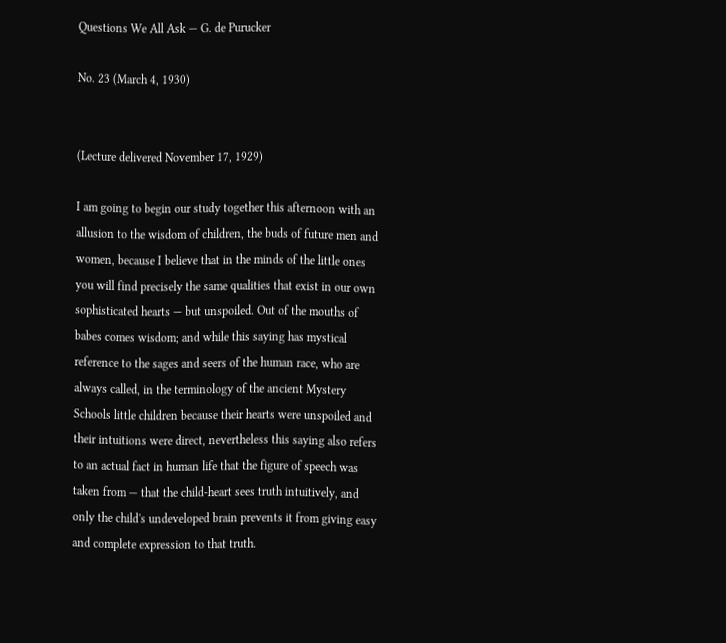Questions We All Ask — G. de Purucker

No. 23 (March 4, 1930)


(Lecture delivered November 17, 1929)

I am going to begin our study together this afternoon with an allusion to the wisdom of children, the buds of future men and women, because I believe that in the minds of the little ones you will find precisely the same qualities that exist in our own sophisticated hearts — but unspoiled. Out of the mouths of babes comes wisdom; and while this saying has mystical reference to the sages and seers of the human race, who are always called, in the terminology of the ancient Mystery Schools little children because their hearts were unspoiled and their intuitions were direct, nevertheless this saying also refers to an actual fact in human life that the figure of speech was taken from — that the child-heart sees truth intuitively, and only the child's undeveloped brain prevents it from giving easy and complete expression to that truth.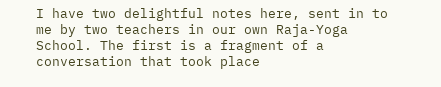I have two delightful notes here, sent in to me by two teachers in our own Raja-Yoga School. The first is a fragment of a conversation that took place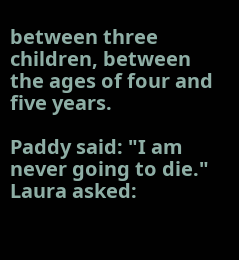between three children, between the ages of four and five years.

Paddy said: "I am never going to die." Laura asked: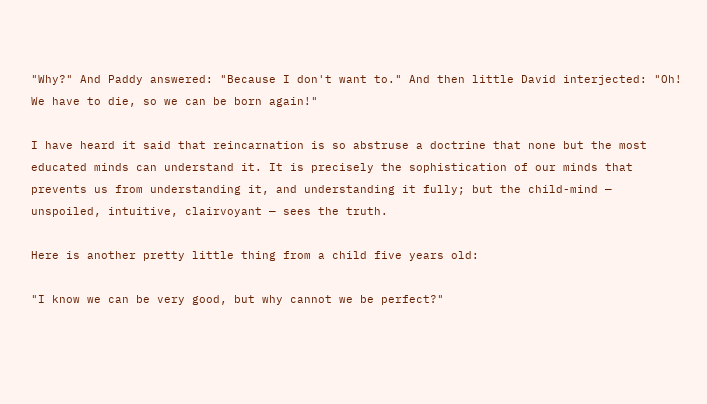"Why?" And Paddy answered: "Because I don't want to." And then little David interjected: "Oh! We have to die, so we can be born again!"

I have heard it said that reincarnation is so abstruse a doctrine that none but the most educated minds can understand it. It is precisely the sophistication of our minds that prevents us from understanding it, and understanding it fully; but the child-mind — unspoiled, intuitive, clairvoyant — sees the truth.

Here is another pretty little thing from a child five years old:

"I know we can be very good, but why cannot we be perfect?"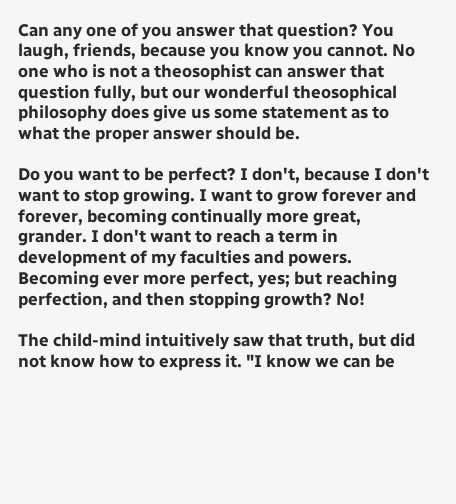Can any one of you answer that question? You laugh, friends, because you know you cannot. No one who is not a theosophist can answer that question fully, but our wonderful theosophical philosophy does give us some statement as to what the proper answer should be.

Do you want to be perfect? I don't, because I don't want to stop growing. I want to grow forever and forever, becoming continually more great, grander. I don't want to reach a term in development of my faculties and powers. Becoming ever more perfect, yes; but reaching perfection, and then stopping growth? No!

The child-mind intuitively saw that truth, but did not know how to express it. "I know we can be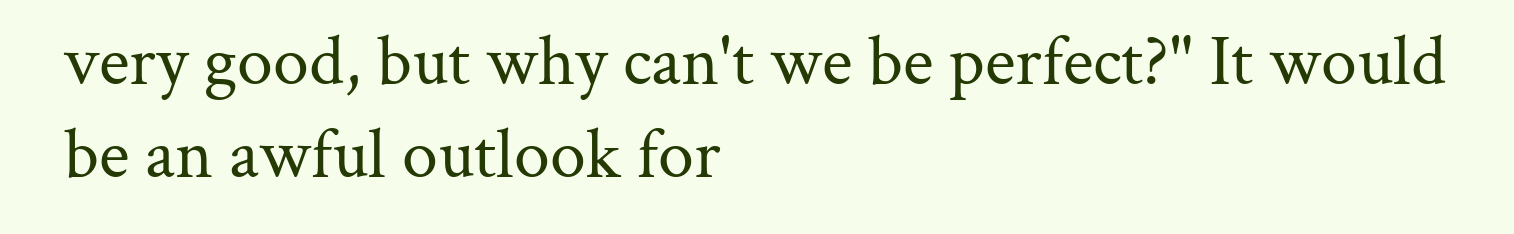very good, but why can't we be perfect?" It would be an awful outlook for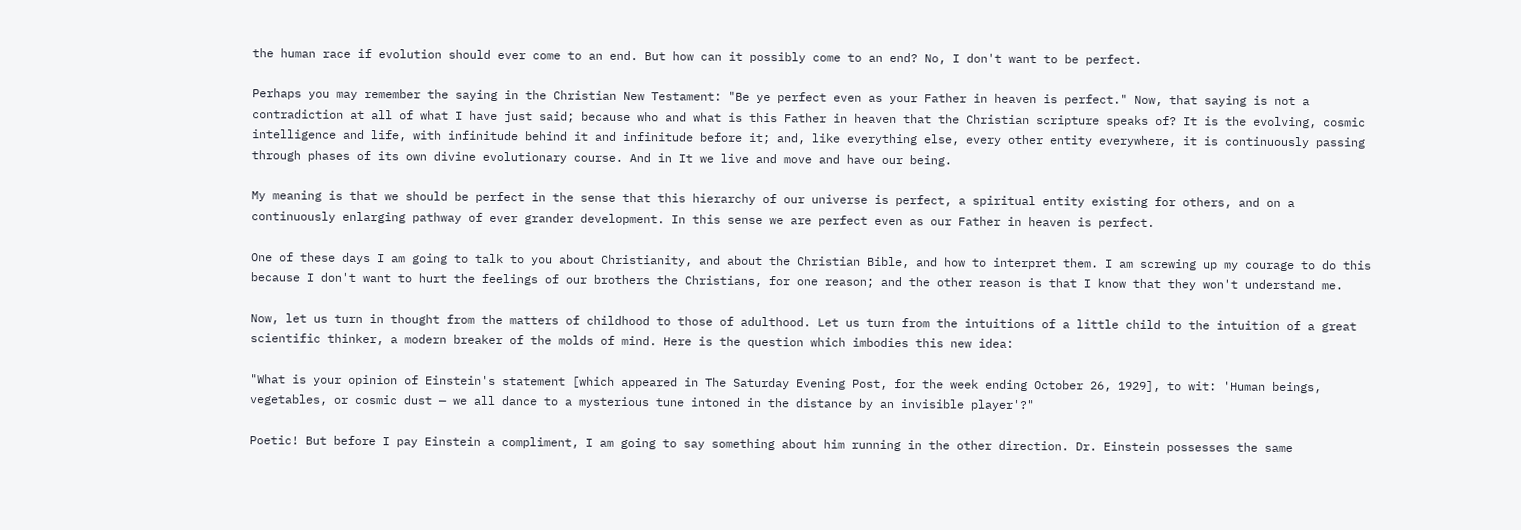the human race if evolution should ever come to an end. But how can it possibly come to an end? No, I don't want to be perfect.

Perhaps you may remember the saying in the Christian New Testament: "Be ye perfect even as your Father in heaven is perfect." Now, that saying is not a contradiction at all of what I have just said; because who and what is this Father in heaven that the Christian scripture speaks of? It is the evolving, cosmic intelligence and life, with infinitude behind it and infinitude before it; and, like everything else, every other entity everywhere, it is continuously passing through phases of its own divine evolutionary course. And in It we live and move and have our being.

My meaning is that we should be perfect in the sense that this hierarchy of our universe is perfect, a spiritual entity existing for others, and on a continuously enlarging pathway of ever grander development. In this sense we are perfect even as our Father in heaven is perfect.

One of these days I am going to talk to you about Christianity, and about the Christian Bible, and how to interpret them. I am screwing up my courage to do this because I don't want to hurt the feelings of our brothers the Christians, for one reason; and the other reason is that I know that they won't understand me.

Now, let us turn in thought from the matters of childhood to those of adulthood. Let us turn from the intuitions of a little child to the intuition of a great scientific thinker, a modern breaker of the molds of mind. Here is the question which imbodies this new idea:

"What is your opinion of Einstein's statement [which appeared in The Saturday Evening Post, for the week ending October 26, 1929], to wit: 'Human beings, vegetables, or cosmic dust — we all dance to a mysterious tune intoned in the distance by an invisible player'?"

Poetic! But before I pay Einstein a compliment, I am going to say something about him running in the other direction. Dr. Einstein possesses the same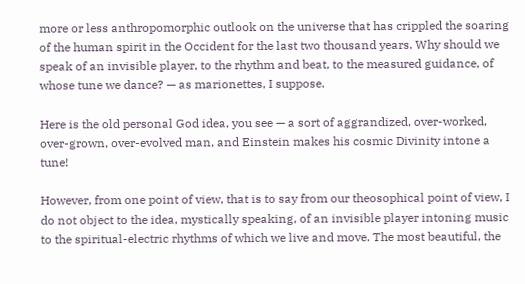more or less anthropomorphic outlook on the universe that has crippled the soaring of the human spirit in the Occident for the last two thousand years. Why should we speak of an invisible player, to the rhythm and beat, to the measured guidance, of whose tune we dance? — as marionettes, I suppose.

Here is the old personal God idea, you see — a sort of aggrandized, over-worked, over-grown, over-evolved man, and Einstein makes his cosmic Divinity intone a tune!

However, from one point of view, that is to say from our theosophical point of view, I do not object to the idea, mystically speaking, of an invisible player intoning music to the spiritual-electric rhythms of which we live and move. The most beautiful, the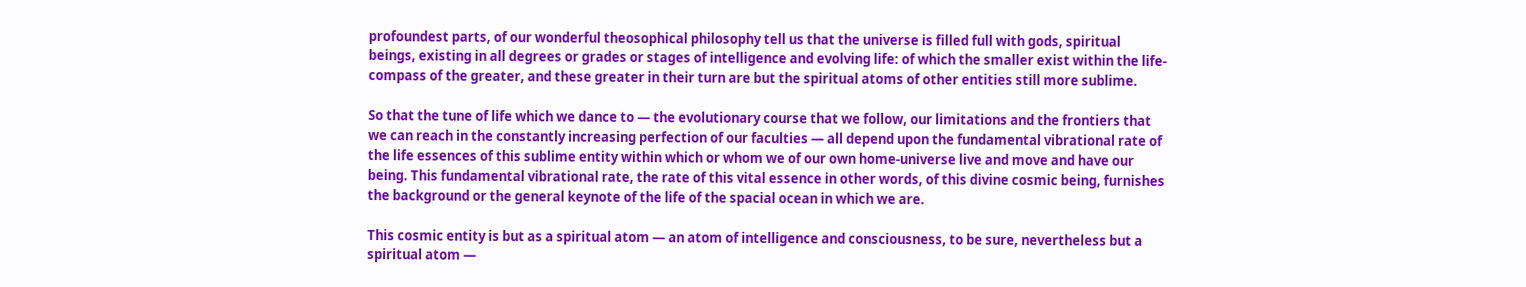profoundest parts, of our wonderful theosophical philosophy tell us that the universe is filled full with gods, spiritual beings, existing in all degrees or grades or stages of intelligence and evolving life: of which the smaller exist within the life-compass of the greater, and these greater in their turn are but the spiritual atoms of other entities still more sublime.

So that the tune of life which we dance to — the evolutionary course that we follow, our limitations and the frontiers that we can reach in the constantly increasing perfection of our faculties — all depend upon the fundamental vibrational rate of the life essences of this sublime entity within which or whom we of our own home-universe live and move and have our being. This fundamental vibrational rate, the rate of this vital essence in other words, of this divine cosmic being, furnishes the background or the general keynote of the life of the spacial ocean in which we are.

This cosmic entity is but as a spiritual atom — an atom of intelligence and consciousness, to be sure, nevertheless but a spiritual atom —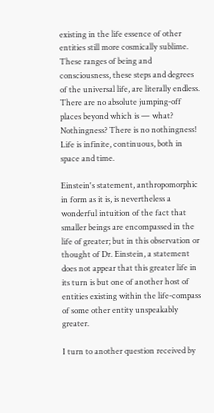existing in the life essence of other entities still more cosmically sublime. These ranges of being and consciousness, these steps and degrees of the universal life, are literally endless. There are no absolute jumping-off places beyond which is — what? Nothingness? There is no nothingness! Life is infinite, continuous, both in space and time.

Einstein's statement, anthropomorphic in form as it is, is nevertheless a wonderful intuition of the fact that smaller beings are encompassed in the life of greater; but in this observation or thought of Dr. Einstein, a statement does not appear that this greater life in its turn is but one of another host of entities existing within the life-compass of some other entity unspeakably greater.

I turn to another question received by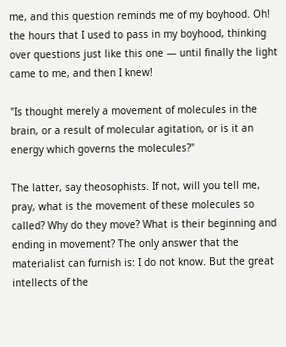me, and this question reminds me of my boyhood. Oh! the hours that I used to pass in my boyhood, thinking over questions just like this one — until finally the light came to me, and then I knew!

"Is thought merely a movement of molecules in the brain, or a result of molecular agitation, or is it an energy which governs the molecules?"

The latter, say theosophists. If not, will you tell me, pray, what is the movement of these molecules so called? Why do they move? What is their beginning and ending in movement? The only answer that the materialist can furnish is: I do not know. But the great intellects of the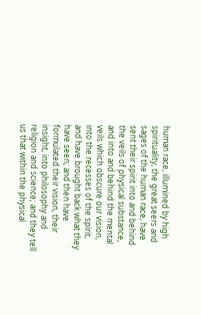human race, illumined by high spirituality, the great seers and sages of the human race, have sent their spirit into and behind the veils of physical substance, and into and behind the mental veils which obscure our vision, into the recesses of the spirit, and have brought back what they have seen; and then have formulated their vision, their insight, into philosophy and religion and science; and they tell us that within the physical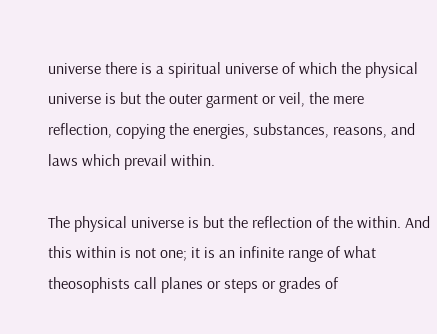universe there is a spiritual universe of which the physical universe is but the outer garment or veil, the mere reflection, copying the energies, substances, reasons, and laws which prevail within.

The physical universe is but the reflection of the within. And this within is not one; it is an infinite range of what theosophists call planes or steps or grades of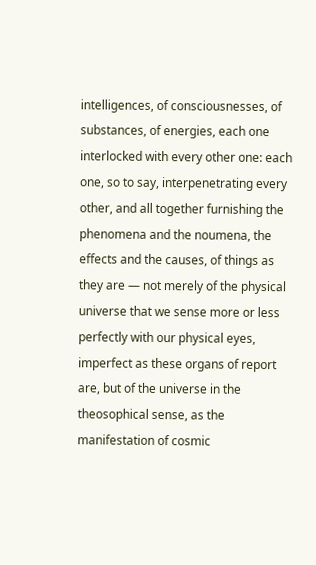intelligences, of consciousnesses, of substances, of energies, each one interlocked with every other one: each one, so to say, interpenetrating every other, and all together furnishing the phenomena and the noumena, the effects and the causes, of things as they are — not merely of the physical universe that we sense more or less perfectly with our physical eyes, imperfect as these organs of report are, but of the universe in the theosophical sense, as the manifestation of cosmic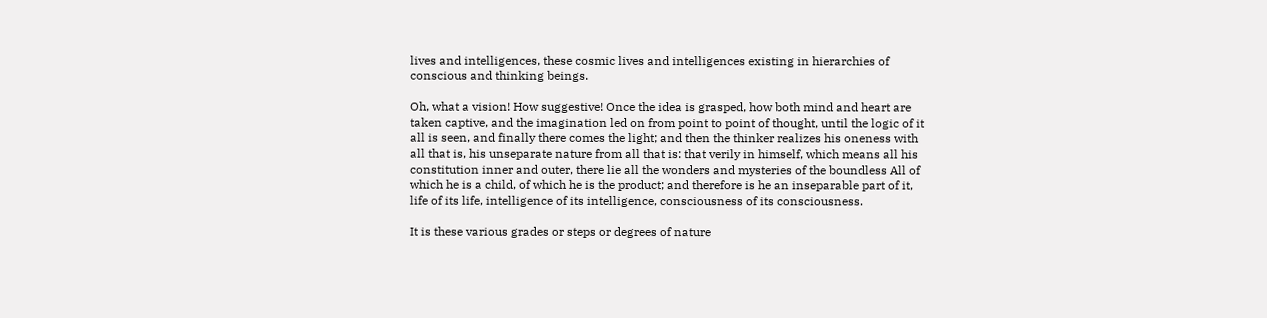lives and intelligences, these cosmic lives and intelligences existing in hierarchies of conscious and thinking beings.

Oh, what a vision! How suggestive! Once the idea is grasped, how both mind and heart are taken captive, and the imagination led on from point to point of thought, until the logic of it all is seen, and finally there comes the light; and then the thinker realizes his oneness with all that is, his unseparate nature from all that is: that verily in himself, which means all his constitution inner and outer, there lie all the wonders and mysteries of the boundless All of which he is a child, of which he is the product; and therefore is he an inseparable part of it, life of its life, intelligence of its intelligence, consciousness of its consciousness.

It is these various grades or steps or degrees of nature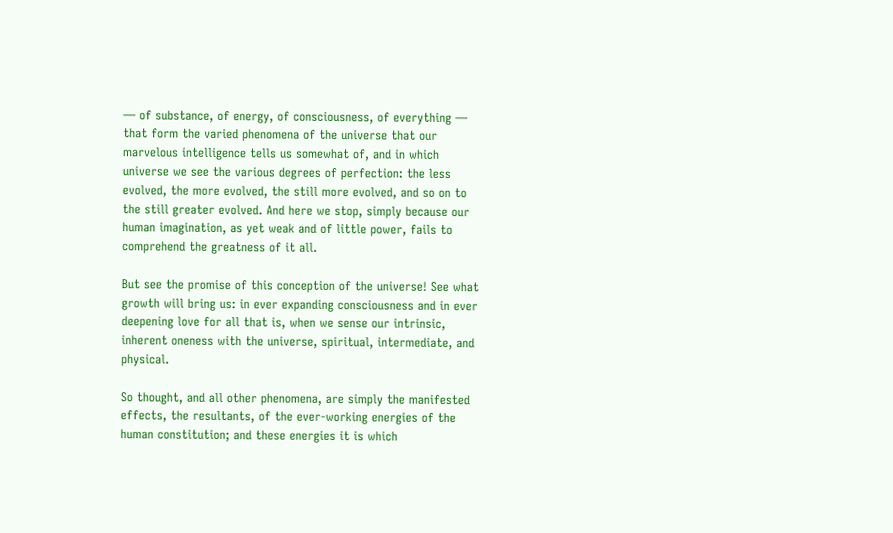— of substance, of energy, of consciousness, of everything — that form the varied phenomena of the universe that our marvelous intelligence tells us somewhat of, and in which universe we see the various degrees of perfection: the less evolved, the more evolved, the still more evolved, and so on to the still greater evolved. And here we stop, simply because our human imagination, as yet weak and of little power, fails to comprehend the greatness of it all.

But see the promise of this conception of the universe! See what growth will bring us: in ever expanding consciousness and in ever deepening love for all that is, when we sense our intrinsic, inherent oneness with the universe, spiritual, intermediate, and physical.

So thought, and all other phenomena, are simply the manifested effects, the resultants, of the ever-working energies of the human constitution; and these energies it is which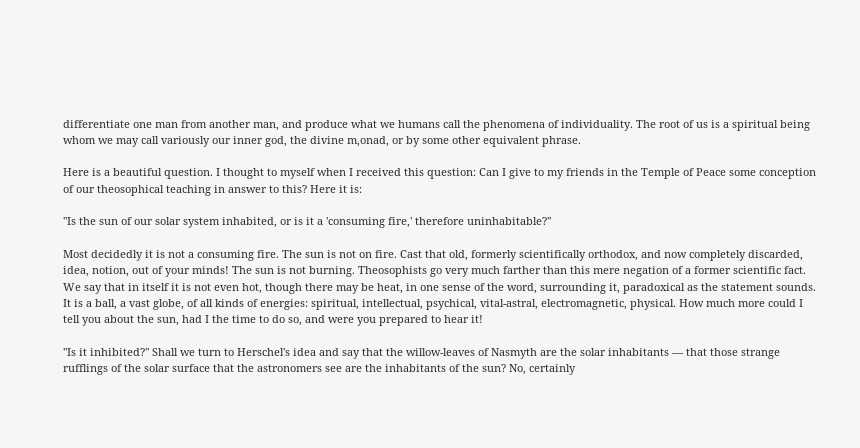differentiate one man from another man, and produce what we humans call the phenomena of individuality. The root of us is a spiritual being whom we may call variously our inner god, the divine m,onad, or by some other equivalent phrase.

Here is a beautiful question. I thought to myself when I received this question: Can I give to my friends in the Temple of Peace some conception of our theosophical teaching in answer to this? Here it is:

"Is the sun of our solar system inhabited, or is it a 'consuming fire,' therefore uninhabitable?"

Most decidedly it is not a consuming fire. The sun is not on fire. Cast that old, formerly scientifically orthodox, and now completely discarded, idea, notion, out of your minds! The sun is not burning. Theosophists go very much farther than this mere negation of a former scientific fact. We say that in itself it is not even hot, though there may be heat, in one sense of the word, surrounding it, paradoxical as the statement sounds. It is a ball, a vast globe, of all kinds of energies: spiritual, intellectual, psychical, vital-astral, electromagnetic, physical. How much more could I tell you about the sun, had I the time to do so, and were you prepared to hear it!

"Is it inhibited?" Shall we turn to Herschel's idea and say that the willow-leaves of Nasmyth are the solar inhabitants — that those strange rufflings of the solar surface that the astronomers see are the inhabitants of the sun? No, certainly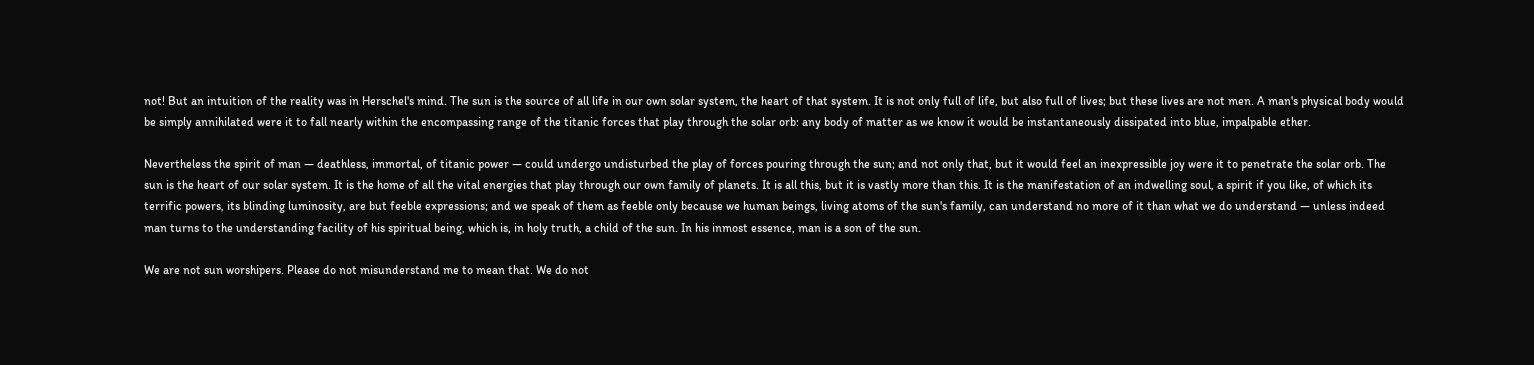not! But an intuition of the reality was in Herschel's mind. The sun is the source of all life in our own solar system, the heart of that system. It is not only full of life, but also full of lives; but these lives are not men. A man's physical body would be simply annihilated were it to fall nearly within the encompassing range of the titanic forces that play through the solar orb: any body of matter as we know it would be instantaneously dissipated into blue, impalpable ether.

Nevertheless the spirit of man — deathless, immortal, of titanic power — could undergo undisturbed the play of forces pouring through the sun; and not only that, but it would feel an inexpressible joy were it to penetrate the solar orb. The sun is the heart of our solar system. It is the home of all the vital energies that play through our own family of planets. It is all this, but it is vastly more than this. It is the manifestation of an indwelling soul, a spirit if you like, of which its terrific powers, its blinding luminosity, are but feeble expressions; and we speak of them as feeble only because we human beings, living atoms of the sun's family, can understand no more of it than what we do understand — unless indeed man turns to the understanding facility of his spiritual being, which is, in holy truth, a child of the sun. In his inmost essence, man is a son of the sun.

We are not sun worshipers. Please do not misunderstand me to mean that. We do not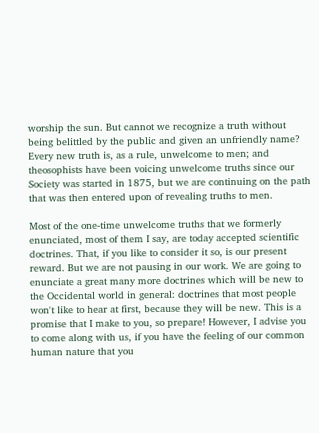worship the sun. But cannot we recognize a truth without being belittled by the public and given an unfriendly name? Every new truth is, as a rule, unwelcome to men; and theosophists have been voicing unwelcome truths since our Society was started in 1875, but we are continuing on the path that was then entered upon of revealing truths to men.

Most of the one-time unwelcome truths that we formerly enunciated, most of them I say, are today accepted scientific doctrines. That, if you like to consider it so, is our present reward. But we are not pausing in our work. We are going to enunciate a great many more doctrines which will be new to the Occidental world in general: doctrines that most people won't like to hear at first, because they will be new. This is a promise that I make to you, so prepare! However, I advise you to come along with us, if you have the feeling of our common human nature that you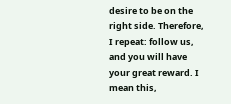desire to be on the right side. Therefore, I repeat: follow us, and you will have your great reward. I mean this,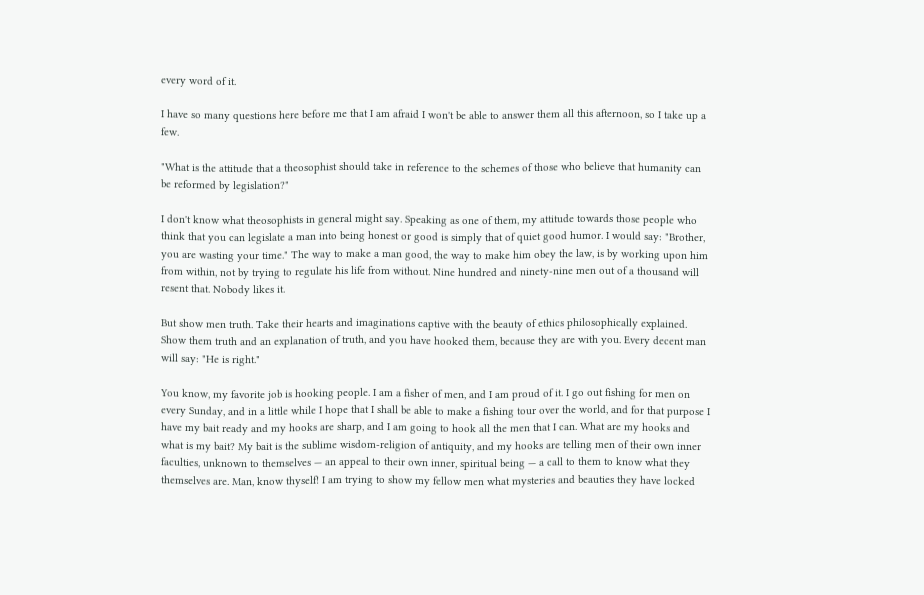every word of it.

I have so many questions here before me that I am afraid I won't be able to answer them all this afternoon, so I take up a few.

"What is the attitude that a theosophist should take in reference to the schemes of those who believe that humanity can be reformed by legislation?"

I don't know what theosophists in general might say. Speaking as one of them, my attitude towards those people who think that you can legislate a man into being honest or good is simply that of quiet good humor. I would say: "Brother, you are wasting your time." The way to make a man good, the way to make him obey the law, is by working upon him from within, not by trying to regulate his life from without. Nine hundred and ninety-nine men out of a thousand will resent that. Nobody likes it.

But show men truth. Take their hearts and imaginations captive with the beauty of ethics philosophically explained. Show them truth and an explanation of truth, and you have hooked them, because they are with you. Every decent man will say: "He is right."

You know, my favorite job is hooking people. I am a fisher of men, and I am proud of it. I go out fishing for men on every Sunday, and in a little while I hope that I shall be able to make a fishing tour over the world, and for that purpose I have my bait ready and my hooks are sharp, and I am going to hook all the men that I can. What are my hooks and what is my bait? My bait is the sublime wisdom-religion of antiquity, and my hooks are telling men of their own inner faculties, unknown to themselves — an appeal to their own inner, spiritual being — a call to them to know what they themselves are. Man, know thyself! I am trying to show my fellow men what mysteries and beauties they have locked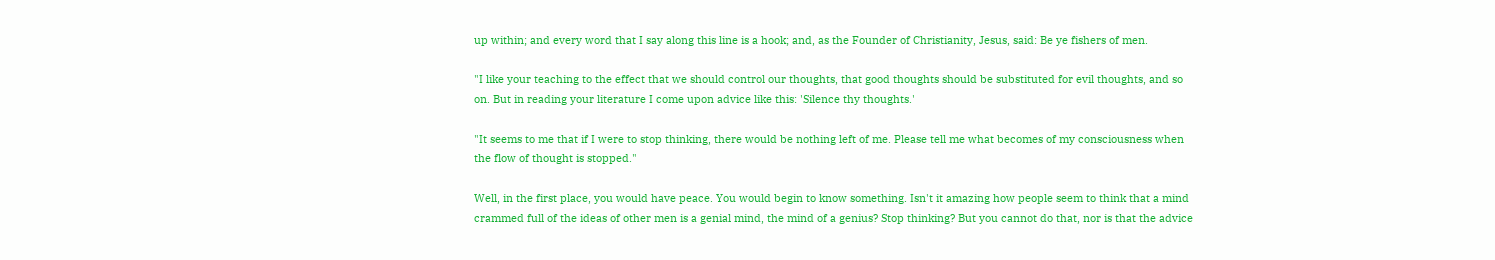up within; and every word that I say along this line is a hook; and, as the Founder of Christianity, Jesus, said: Be ye fishers of men.

"I like your teaching to the effect that we should control our thoughts, that good thoughts should be substituted for evil thoughts, and so on. But in reading your literature I come upon advice like this: 'Silence thy thoughts.'

"It seems to me that if I were to stop thinking, there would be nothing left of me. Please tell me what becomes of my consciousness when the flow of thought is stopped."

Well, in the first place, you would have peace. You would begin to know something. Isn't it amazing how people seem to think that a mind crammed full of the ideas of other men is a genial mind, the mind of a genius? Stop thinking? But you cannot do that, nor is that the advice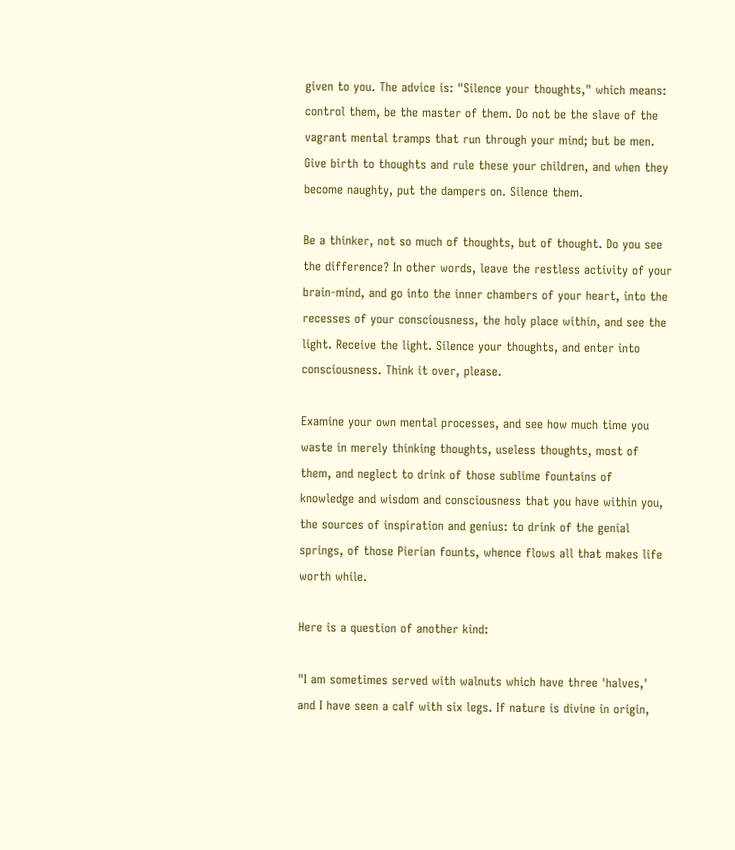given to you. The advice is: "Silence your thoughts," which means: control them, be the master of them. Do not be the slave of the vagrant mental tramps that run through your mind; but be men. Give birth to thoughts and rule these your children, and when they become naughty, put the dampers on. Silence them.

Be a thinker, not so much of thoughts, but of thought. Do you see the difference? In other words, leave the restless activity of your brain-mind, and go into the inner chambers of your heart, into the recesses of your consciousness, the holy place within, and see the light. Receive the light. Silence your thoughts, and enter into consciousness. Think it over, please.

Examine your own mental processes, and see how much time you waste in merely thinking thoughts, useless thoughts, most of them, and neglect to drink of those sublime fountains of knowledge and wisdom and consciousness that you have within you, the sources of inspiration and genius: to drink of the genial springs, of those Pierian founts, whence flows all that makes life worth while.

Here is a question of another kind:

"I am sometimes served with walnuts which have three 'halves,' and I have seen a calf with six legs. If nature is divine in origin,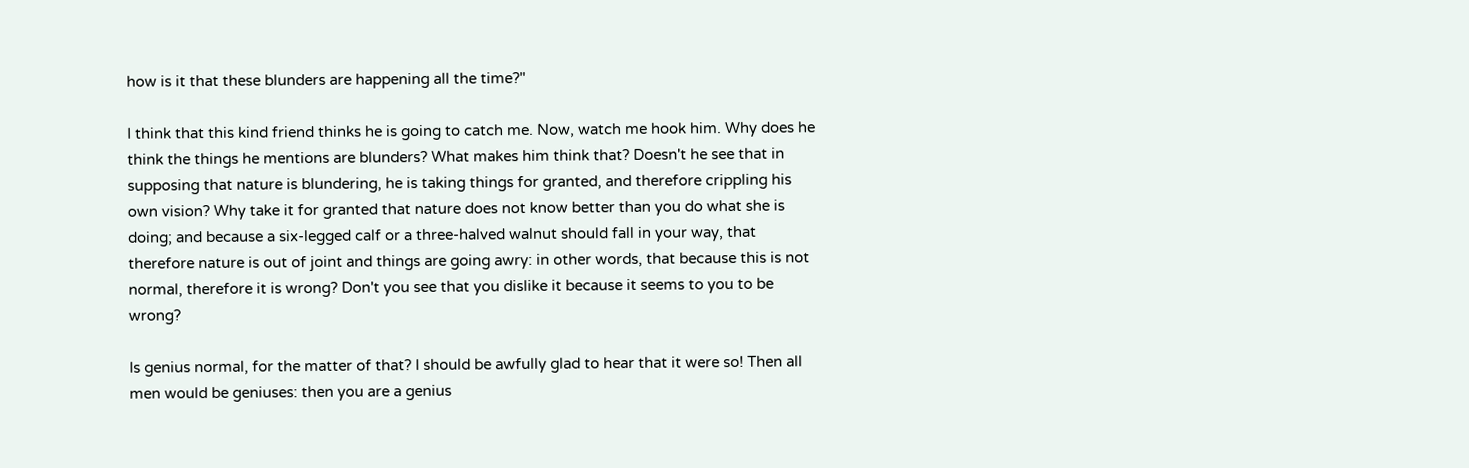how is it that these blunders are happening all the time?"

I think that this kind friend thinks he is going to catch me. Now, watch me hook him. Why does he think the things he mentions are blunders? What makes him think that? Doesn't he see that in supposing that nature is blundering, he is taking things for granted, and therefore crippling his own vision? Why take it for granted that nature does not know better than you do what she is doing; and because a six-legged calf or a three-halved walnut should fall in your way, that therefore nature is out of joint and things are going awry: in other words, that because this is not normal, therefore it is wrong? Don't you see that you dislike it because it seems to you to be wrong?

Is genius normal, for the matter of that? I should be awfully glad to hear that it were so! Then all men would be geniuses: then you are a genius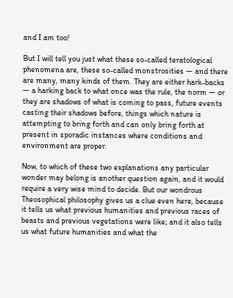and I am too!

But I will tell you just what these so-called teratological phenomena are, these so-called monstrosities — and there are many, many kinds of them. They are either hark-backs — a harking back to what once was the rule, the norm — or they are shadows of what is coming to pass, future events casting their shadows before, things which nature is attempting to bring forth and can only bring forth at present in sporadic instances where conditions and environment are proper.

Now, to which of these two explanations any particular wonder may belong is another question again, and it would require a very wise mind to decide. But our wondrous Theosophical philosophy gives us a clue even here, because it tells us what previous humanities and previous races of beasts and previous vegetations were like; and it also tells us what future humanities and what the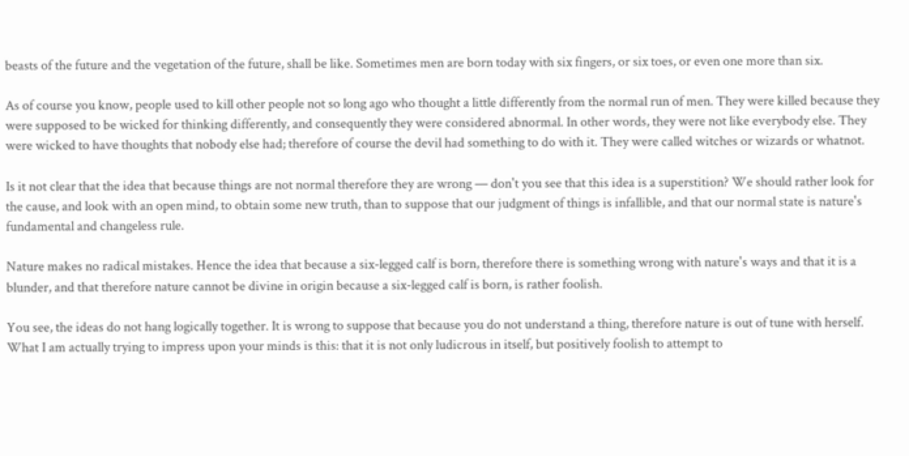beasts of the future and the vegetation of the future, shall be like. Sometimes men are born today with six fingers, or six toes, or even one more than six.

As of course you know, people used to kill other people not so long ago who thought a little differently from the normal run of men. They were killed because they were supposed to be wicked for thinking differently, and consequently they were considered abnormal. In other words, they were not like everybody else. They were wicked to have thoughts that nobody else had; therefore of course the devil had something to do with it. They were called witches or wizards or whatnot.

Is it not clear that the idea that because things are not normal therefore they are wrong — don't you see that this idea is a superstition? We should rather look for the cause, and look with an open mind, to obtain some new truth, than to suppose that our judgment of things is infallible, and that our normal state is nature's fundamental and changeless rule.

Nature makes no radical mistakes. Hence the idea that because a six-legged calf is born, therefore there is something wrong with nature's ways and that it is a blunder, and that therefore nature cannot be divine in origin because a six-legged calf is born, is rather foolish.

You see, the ideas do not hang logically together. It is wrong to suppose that because you do not understand a thing, therefore nature is out of tune with herself. What I am actually trying to impress upon your minds is this: that it is not only ludicrous in itself, but positively foolish to attempt to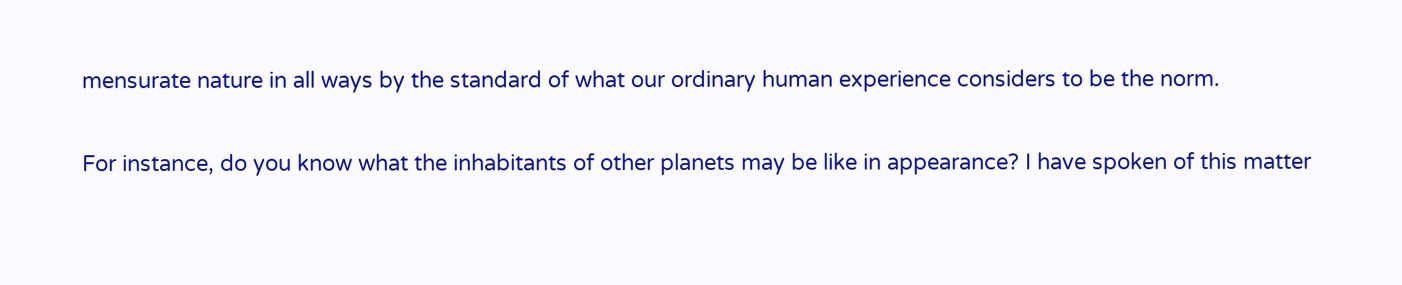mensurate nature in all ways by the standard of what our ordinary human experience considers to be the norm.

For instance, do you know what the inhabitants of other planets may be like in appearance? I have spoken of this matter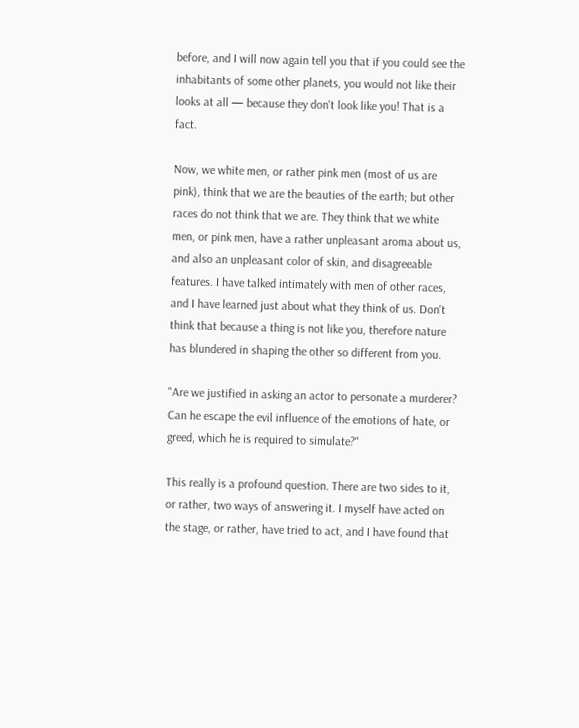before, and I will now again tell you that if you could see the inhabitants of some other planets, you would not like their looks at all — because they don't look like you! That is a fact.

Now, we white men, or rather pink men (most of us are pink), think that we are the beauties of the earth; but other races do not think that we are. They think that we white men, or pink men, have a rather unpleasant aroma about us, and also an unpleasant color of skin, and disagreeable features. I have talked intimately with men of other races, and I have learned just about what they think of us. Don't think that because a thing is not like you, therefore nature has blundered in shaping the other so different from you.

"Are we justified in asking an actor to personate a murderer? Can he escape the evil influence of the emotions of hate, or greed, which he is required to simulate?"

This really is a profound question. There are two sides to it, or rather, two ways of answering it. I myself have acted on the stage, or rather, have tried to act, and I have found that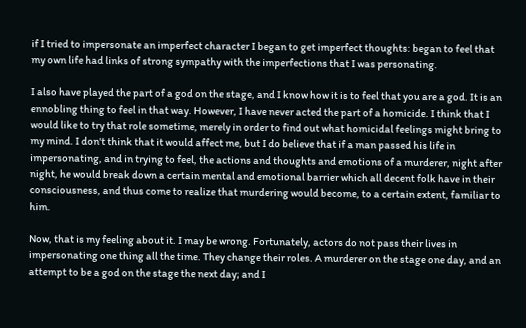if I tried to impersonate an imperfect character I began to get imperfect thoughts: began to feel that my own life had links of strong sympathy with the imperfections that I was personating.

I also have played the part of a god on the stage, and I know how it is to feel that you are a god. It is an ennobling thing to feel in that way. However, I have never acted the part of a homicide. I think that I would like to try that role sometime, merely in order to find out what homicidal feelings might bring to my mind. I don't think that it would affect me, but I do believe that if a man passed his life in impersonating, and in trying to feel, the actions and thoughts and emotions of a murderer, night after night, he would break down a certain mental and emotional barrier which all decent folk have in their consciousness, and thus come to realize that murdering would become, to a certain extent, familiar to him.

Now, that is my feeling about it. I may be wrong. Fortunately, actors do not pass their lives in impersonating one thing all the time. They change their roles. A murderer on the stage one day, and an attempt to be a god on the stage the next day; and I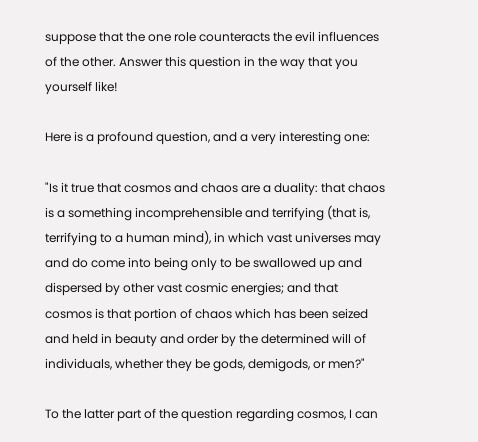suppose that the one role counteracts the evil influences of the other. Answer this question in the way that you yourself like!

Here is a profound question, and a very interesting one:

"Is it true that cosmos and chaos are a duality: that chaos is a something incomprehensible and terrifying (that is, terrifying to a human mind), in which vast universes may and do come into being only to be swallowed up and dispersed by other vast cosmic energies; and that cosmos is that portion of chaos which has been seized and held in beauty and order by the determined will of individuals, whether they be gods, demigods, or men?"

To the latter part of the question regarding cosmos, I can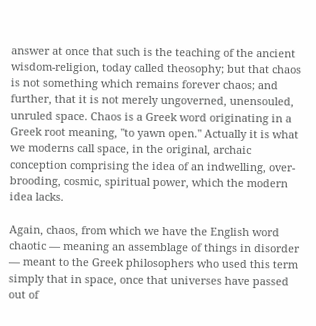answer at once that such is the teaching of the ancient wisdom-religion, today called theosophy; but that chaos is not something which remains forever chaos; and further, that it is not merely ungoverned, unensouled, unruled space. Chaos is a Greek word originating in a Greek root meaning, "to yawn open." Actually it is what we moderns call space, in the original, archaic conception comprising the idea of an indwelling, over-brooding, cosmic, spiritual power, which the modern idea lacks.

Again, chaos, from which we have the English word chaotic — meaning an assemblage of things in disorder — meant to the Greek philosophers who used this term simply that in space, once that universes have passed out of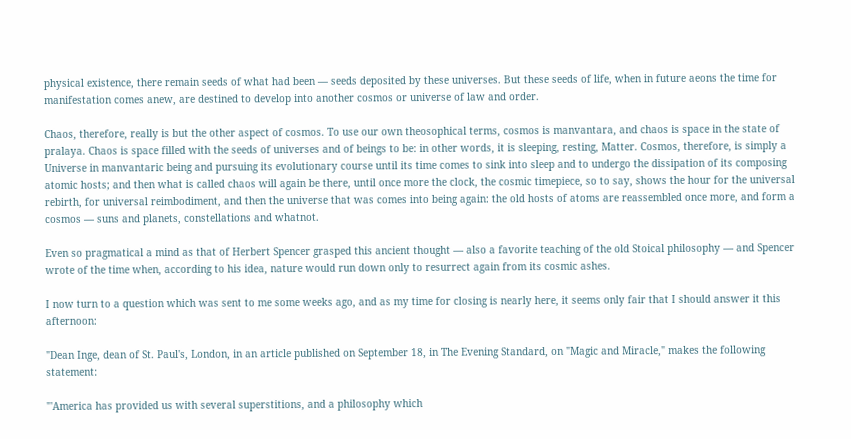physical existence, there remain seeds of what had been — seeds deposited by these universes. But these seeds of life, when in future aeons the time for manifestation comes anew, are destined to develop into another cosmos or universe of law and order.

Chaos, therefore, really is but the other aspect of cosmos. To use our own theosophical terms, cosmos is manvantara, and chaos is space in the state of pralaya. Chaos is space filled with the seeds of universes and of beings to be: in other words, it is sleeping, resting, Matter. Cosmos, therefore, is simply a Universe in manvantaric being and pursuing its evolutionary course until its time comes to sink into sleep and to undergo the dissipation of its composing atomic hosts; and then what is called chaos will again be there, until once more the clock, the cosmic timepiece, so to say, shows the hour for the universal rebirth, for universal reimbodiment, and then the universe that was comes into being again: the old hosts of atoms are reassembled once more, and form a cosmos — suns and planets, constellations and whatnot.

Even so pragmatical a mind as that of Herbert Spencer grasped this ancient thought — also a favorite teaching of the old Stoical philosophy — and Spencer wrote of the time when, according to his idea, nature would run down only to resurrect again from its cosmic ashes.

I now turn to a question which was sent to me some weeks ago, and as my time for closing is nearly here, it seems only fair that I should answer it this afternoon:

"Dean Inge, dean of St. Paul's, London, in an article published on September 18, in The Evening Standard, on "Magic and Miracle," makes the following statement:

"'America has provided us with several superstitions, and a philosophy which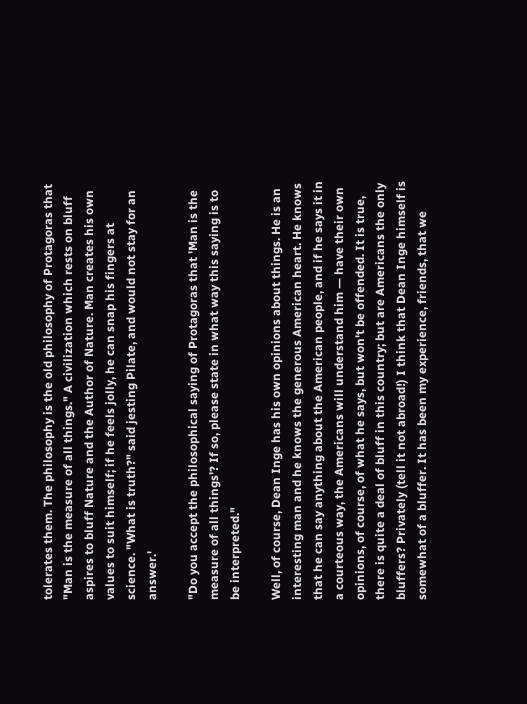tolerates them. The philosophy is the old philosophy of Protagoras that "Man is the measure of all things." A civilization which rests on bluff aspires to bluff Nature and the Author of Nature. Man creates his own values to suit himself; if he feels jolly, he can snap his fingers at science. "What is truth?" said jesting Pilate, and would not stay for an answer.'

"Do you accept the philosophical saying of Protagoras that 'Man is the measure of all things'? If so, please state in what way this saying is to be interpreted."

Well, of course, Dean Inge has his own opinions about things. He is an interesting man and he knows the generous American heart. He knows that he can say anything about the American people, and if he says it in a courteous way, the Americans will understand him — have their own opinions, of course, of what he says, but won't be offended. It is true, there is quite a deal of bluff in this country; but are Americans the only bluffers? Privately (tell it not abroad!) I think that Dean Inge himself is somewhat of a bluffer. It has been my experience, friends, that we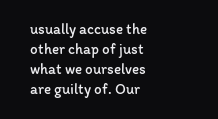usually accuse the other chap of just what we ourselves are guilty of. Our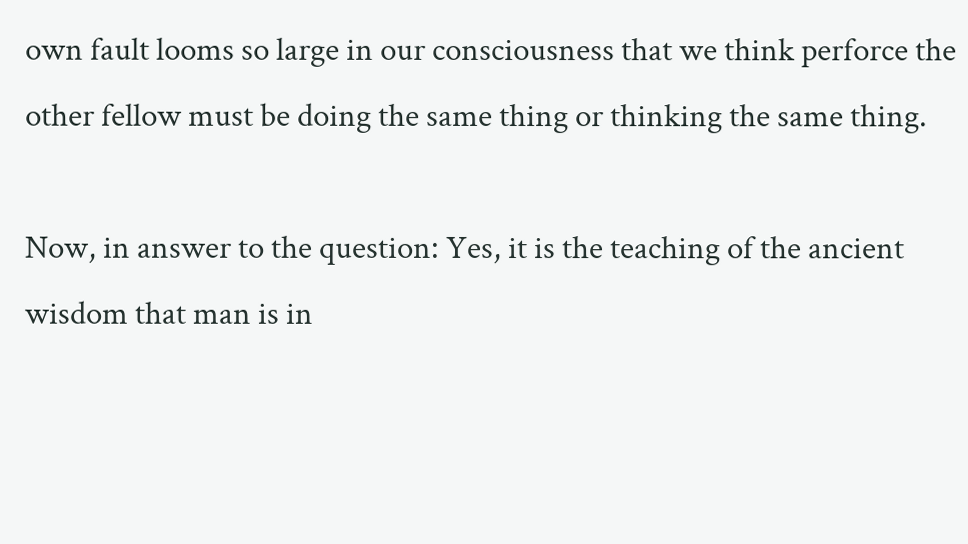own fault looms so large in our consciousness that we think perforce the other fellow must be doing the same thing or thinking the same thing.

Now, in answer to the question: Yes, it is the teaching of the ancient wisdom that man is in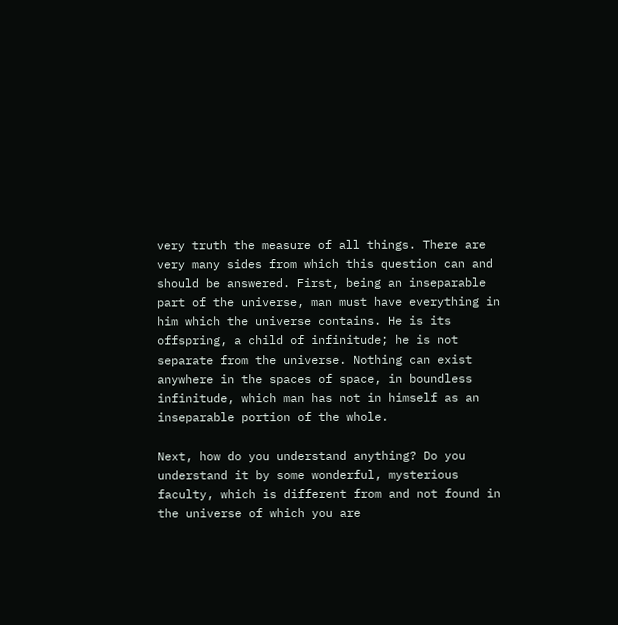very truth the measure of all things. There are very many sides from which this question can and should be answered. First, being an inseparable part of the universe, man must have everything in him which the universe contains. He is its offspring, a child of infinitude; he is not separate from the universe. Nothing can exist anywhere in the spaces of space, in boundless infinitude, which man has not in himself as an inseparable portion of the whole.

Next, how do you understand anything? Do you understand it by some wonderful, mysterious faculty, which is different from and not found in the universe of which you are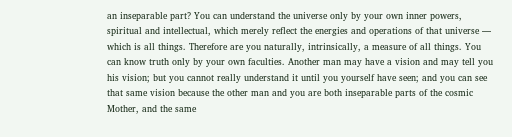an inseparable part? You can understand the universe only by your own inner powers, spiritual and intellectual, which merely reflect the energies and operations of that universe — which is all things. Therefore are you naturally, intrinsically, a measure of all things. You can know truth only by your own faculties. Another man may have a vision and may tell you his vision; but you cannot really understand it until you yourself have seen; and you can see that same vision because the other man and you are both inseparable parts of the cosmic Mother, and the same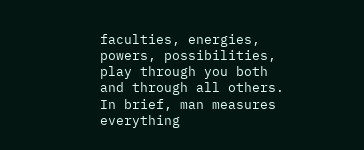faculties, energies, powers, possibilities, play through you both and through all others. In brief, man measures everything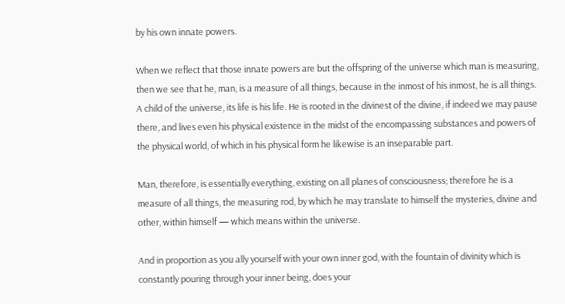by his own innate powers.

When we reflect that those innate powers are but the offspring of the universe which man is measuring, then we see that he, man, is a measure of all things, because in the inmost of his inmost, he is all things. A child of the universe, its life is his life. He is rooted in the divinest of the divine, if indeed we may pause there, and lives even his physical existence in the midst of the encompassing substances and powers of the physical world, of which in his physical form he likewise is an inseparable part.

Man, therefore, is essentially everything, existing on all planes of consciousness; therefore he is a measure of all things, the measuring rod, by which he may translate to himself the mysteries, divine and other, within himself — which means within the universe.

And in proportion as you ally yourself with your own inner god, with the fountain of divinity which is constantly pouring through your inner being, does your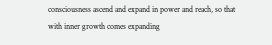consciousness ascend and expand in power and reach, so that with inner growth comes expanding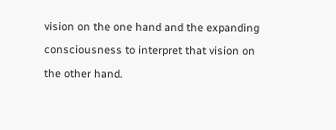vision on the one hand and the expanding consciousness to interpret that vision on the other hand.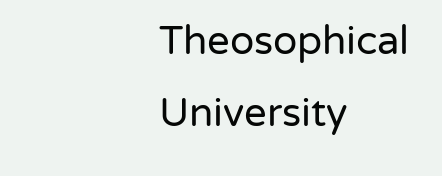Theosophical University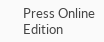Press Online Edition